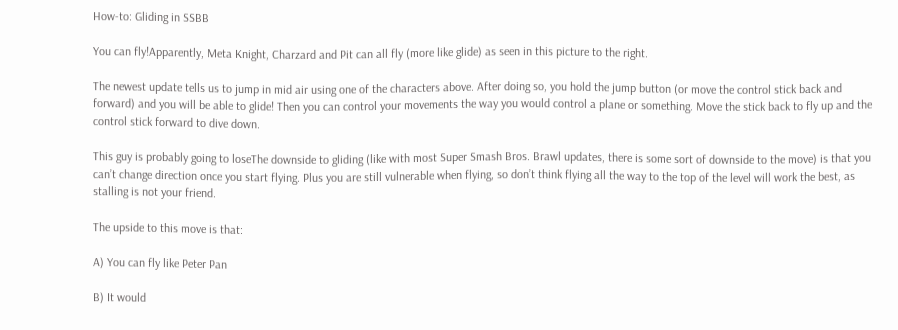How-to: Gliding in SSBB

You can fly!Apparently, Meta Knight, Charzard and Pit can all fly (more like glide) as seen in this picture to the right.

The newest update tells us to jump in mid air using one of the characters above. After doing so, you hold the jump button (or move the control stick back and forward) and you will be able to glide! Then you can control your movements the way you would control a plane or something. Move the stick back to fly up and the control stick forward to dive down.

This guy is probably going to loseThe downside to gliding (like with most Super Smash Bros. Brawl updates, there is some sort of downside to the move) is that you can’t change direction once you start flying. Plus you are still vulnerable when flying, so don’t think flying all the way to the top of the level will work the best, as stalling is not your friend.

The upside to this move is that:

A) You can fly like Peter Pan

B) It would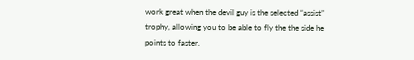work great when the devil guy is the selected “assist” trophy, allowing you to be able to fly the the side he points to faster.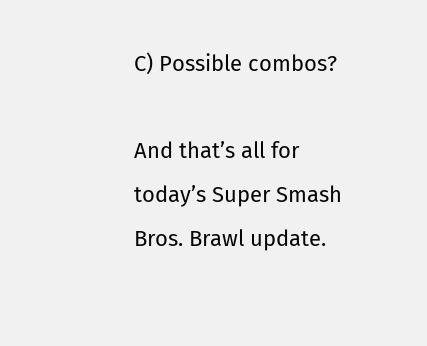C) Possible combos?

And that’s all for today’s Super Smash Bros. Brawl update.